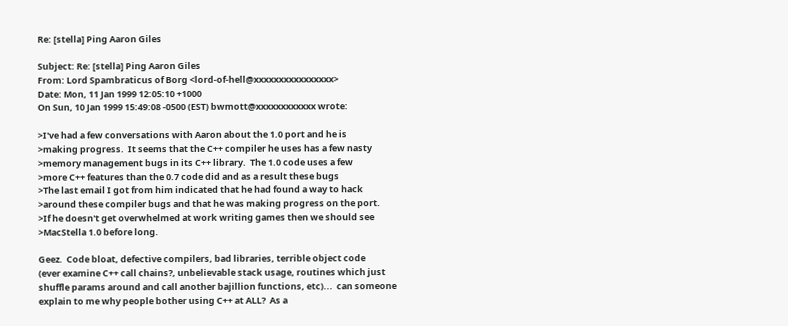Re: [stella] Ping Aaron Giles

Subject: Re: [stella] Ping Aaron Giles
From: Lord Spambraticus of Borg <lord-of-hell@xxxxxxxxxxxxxxxx>
Date: Mon, 11 Jan 1999 12:05:10 +1000
On Sun, 10 Jan 1999 15:49:08 -0500 (EST) bwmott@xxxxxxxxxxxx wrote:

>I've had a few conversations with Aaron about the 1.0 port and he is
>making progress.  It seems that the C++ compiler he uses has a few nasty
>memory management bugs in its C++ library.  The 1.0 code uses a few
>more C++ features than the 0.7 code did and as a result these bugs
>The last email I got from him indicated that he had found a way to hack
>around these compiler bugs and that he was making progress on the port.
>If he doesn't get overwhelmed at work writing games then we should see
>MacStella 1.0 before long.

Geez.  Code bloat, defective compilers, bad libraries, terrible object code
(ever examine C++ call chains?, unbelievable stack usage, routines which just
shuffle params around and call another bajillion functions, etc)...  can someone
explain to me why people bother using C++ at ALL?  As a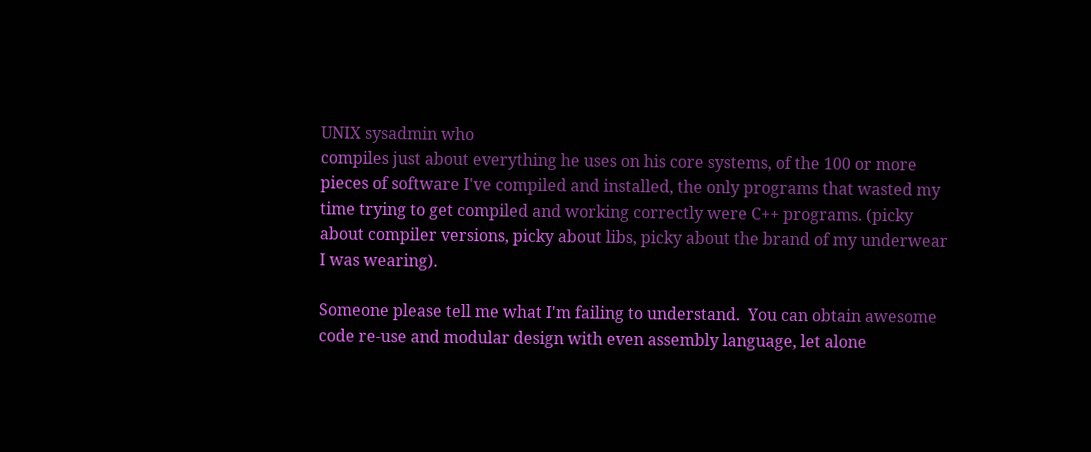UNIX sysadmin who
compiles just about everything he uses on his core systems, of the 100 or more
pieces of software I've compiled and installed, the only programs that wasted my
time trying to get compiled and working correctly were C++ programs. (picky
about compiler versions, picky about libs, picky about the brand of my underwear
I was wearing).

Someone please tell me what I'm failing to understand.  You can obtain awesome
code re-use and modular design with even assembly language, let alone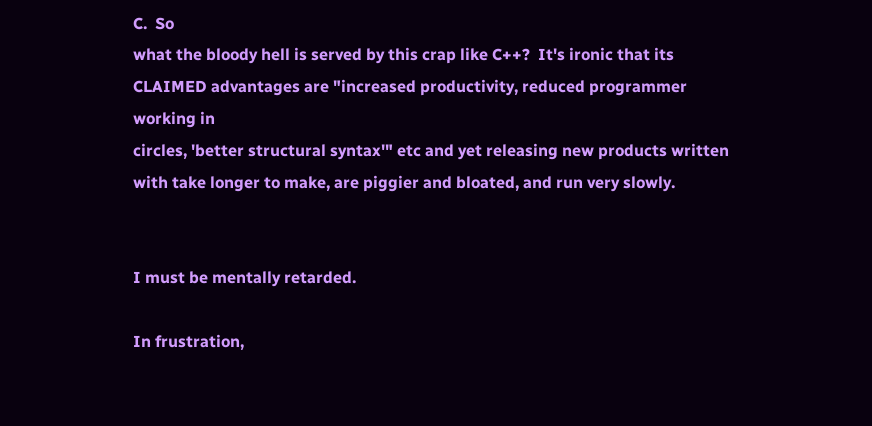C.  So
what the bloody hell is served by this crap like C++?  It's ironic that its
CLAIMED advantages are "increased productivity, reduced programmer working in
circles, 'better structural syntax'" etc and yet releasing new products written
with take longer to make, are piggier and bloated, and run very slowly.


I must be mentally retarded.

In frustration,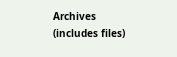Archives (includes files)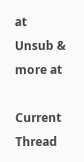at
Unsub & more at

Current Thread